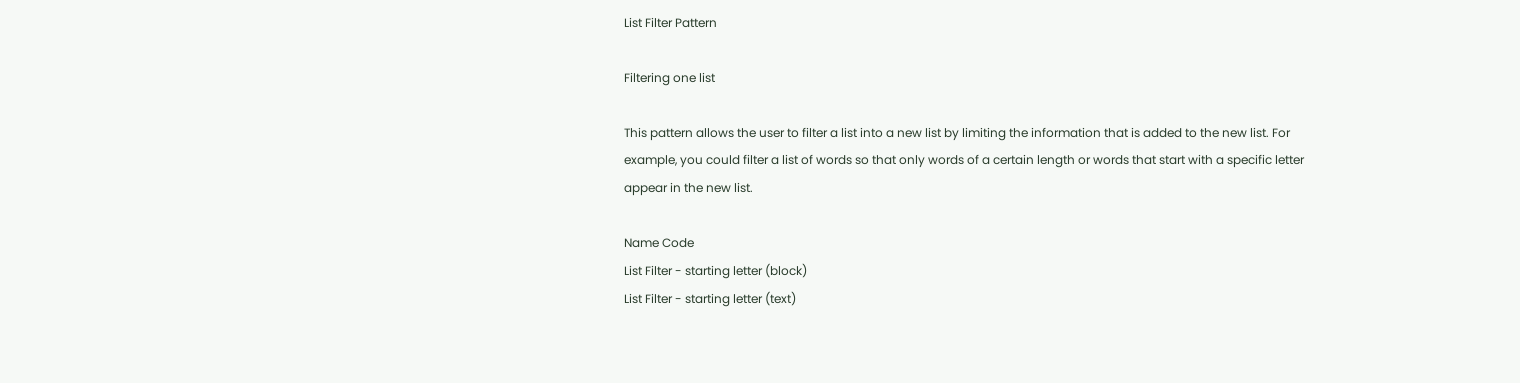List Filter Pattern

Filtering one list

This pattern allows the user to filter a list into a new list by limiting the information that is added to the new list. For example, you could filter a list of words so that only words of a certain length or words that start with a specific letter appear in the new list.

Name Code
List Filter - starting letter (block)
List Filter - starting letter (text)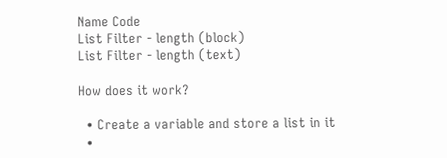Name Code
List Filter - length (block)
List Filter - length (text)

How does it work?

  • Create a variable and store a list in it
  •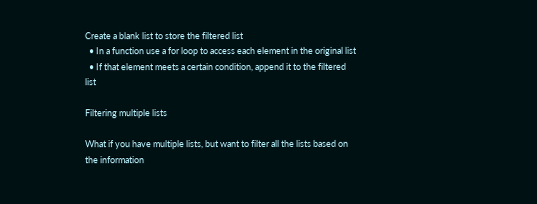Create a blank list to store the filtered list
  • In a function use a for loop to access each element in the original list
  • If that element meets a certain condition, append it to the filtered list

Filtering multiple lists

What if you have multiple lists, but want to filter all the lists based on the information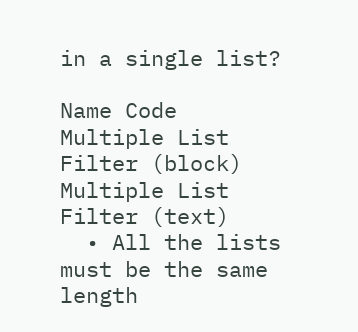in a single list?

Name Code
Multiple List Filter (block)
Multiple List Filter (text)
  • All the lists must be the same length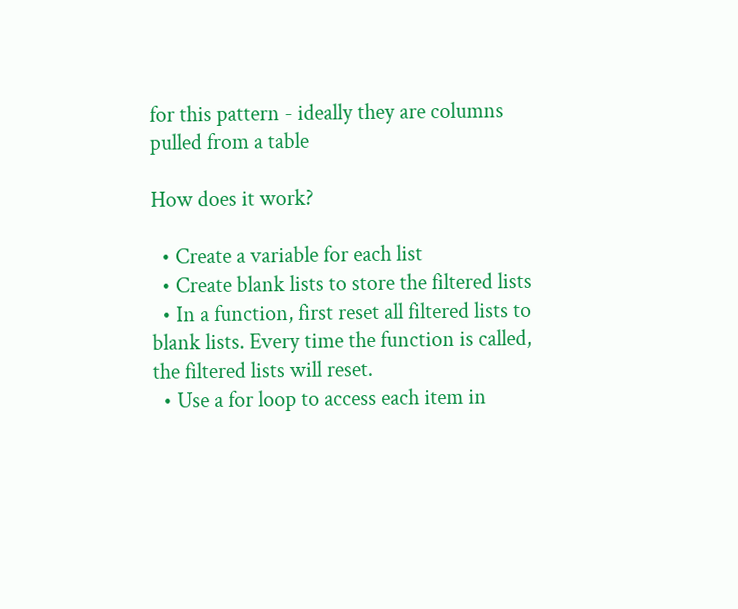for this pattern - ideally they are columns pulled from a table

How does it work?

  • Create a variable for each list
  • Create blank lists to store the filtered lists
  • In a function, first reset all filtered lists to blank lists. Every time the function is called, the filtered lists will reset.
  • Use a for loop to access each item in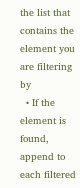the list that contains the element you are filtering by
  • If the element is found, append to each filtered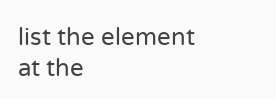list the element at the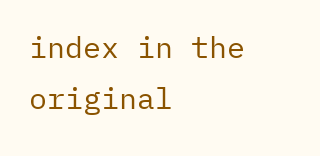index in the original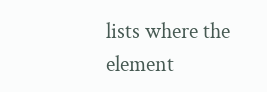lists where the element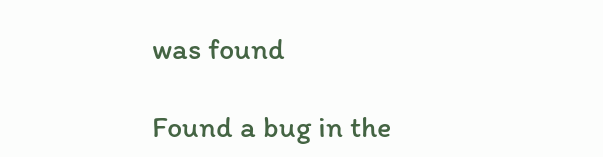was found

Found a bug in the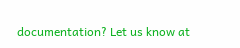documentation? Let us know at